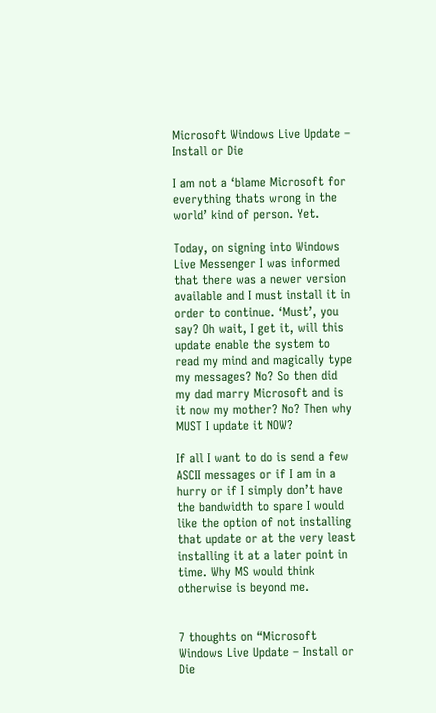Microsoft Windows Live Update – Install or Die

I am not a ‘blame Microsoft for everything thats wrong in the world’ kind of person. Yet.

Today, on signing into Windows Live Messenger I was informed that there was a newer version available and I must install it in order to continue. ‘Must’, you say? Oh wait, I get it, will this update enable the system to read my mind and magically type my messages? No? So then did my dad marry Microsoft and is it now my mother? No? Then why MUST I update it NOW?

If all I want to do is send a few ASCII messages or if I am in a hurry or if I simply don’t have the bandwidth to spare I would like the option of not installing that update or at the very least installing it at a later point in time. Why MS would think otherwise is beyond me.


7 thoughts on “Microsoft Windows Live Update – Install or Die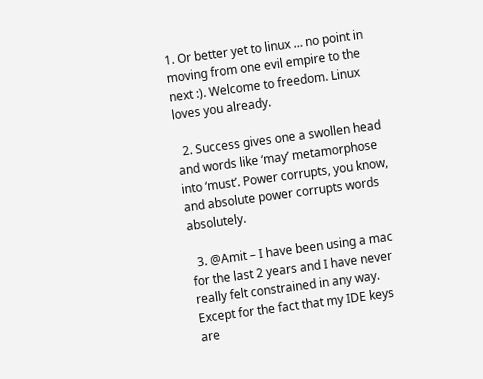1. Or better yet to linux … no point in moving from one evil empire to the next :). Welcome to freedom. Linux loves you already.

  2. Success gives one a swollen head and words like ‘may’ metamorphose into ‘must’. Power corrupts, you know, and absolute power corrupts words absolutely.

  3. @Amit – I have been using a mac for the last 2 years and I have never really felt constrained in any way. Except for the fact that my IDE keys are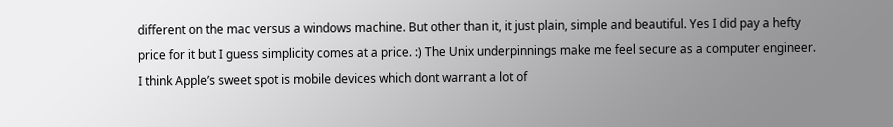different on the mac versus a windows machine. But other than it, it just plain, simple and beautiful. Yes I did pay a hefty price for it but I guess simplicity comes at a price. :) The Unix underpinnings make me feel secure as a computer engineer. I think Apple’s sweet spot is mobile devices which dont warrant a lot of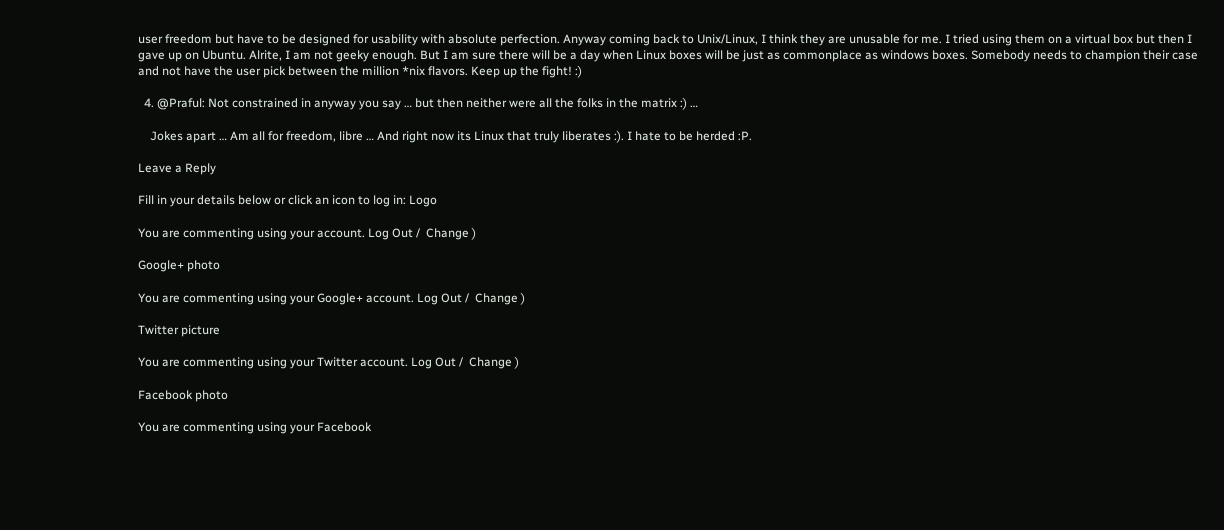user freedom but have to be designed for usability with absolute perfection. Anyway coming back to Unix/Linux, I think they are unusable for me. I tried using them on a virtual box but then I gave up on Ubuntu. Alrite, I am not geeky enough. But I am sure there will be a day when Linux boxes will be just as commonplace as windows boxes. Somebody needs to champion their case and not have the user pick between the million *nix flavors. Keep up the fight! :)

  4. @Praful: Not constrained in anyway you say … but then neither were all the folks in the matrix :) …

    Jokes apart … Am all for freedom, libre … And right now its Linux that truly liberates :). I hate to be herded :P.

Leave a Reply

Fill in your details below or click an icon to log in: Logo

You are commenting using your account. Log Out /  Change )

Google+ photo

You are commenting using your Google+ account. Log Out /  Change )

Twitter picture

You are commenting using your Twitter account. Log Out /  Change )

Facebook photo

You are commenting using your Facebook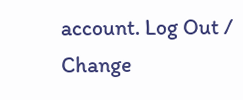account. Log Out /  Change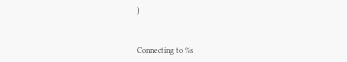)


Connecting to %s